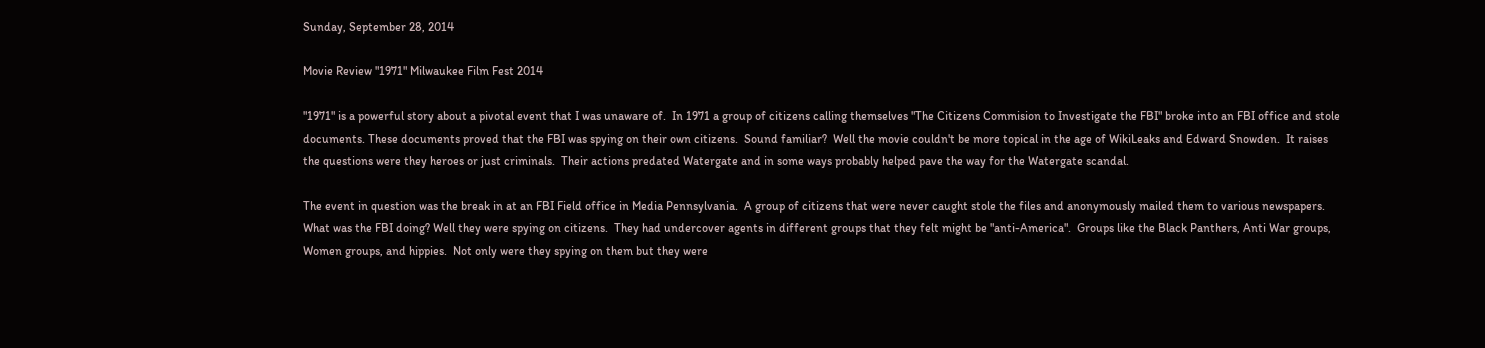Sunday, September 28, 2014

Movie Review "1971" Milwaukee Film Fest 2014

"1971" is a powerful story about a pivotal event that I was unaware of.  In 1971 a group of citizens calling themselves "The Citizens Commision to Investigate the FBI" broke into an FBI office and stole documents. These documents proved that the FBI was spying on their own citizens.  Sound familiar?  Well the movie couldn't be more topical in the age of WikiLeaks and Edward Snowden.  It raises the questions were they heroes or just criminals.  Their actions predated Watergate and in some ways probably helped pave the way for the Watergate scandal.

The event in question was the break in at an FBI Field office in Media Pennsylvania.  A group of citizens that were never caught stole the files and anonymously mailed them to various newspapers.   What was the FBI doing? Well they were spying on citizens.  They had undercover agents in different groups that they felt might be "anti-America".  Groups like the Black Panthers, Anti War groups, Women groups, and hippies.  Not only were they spying on them but they were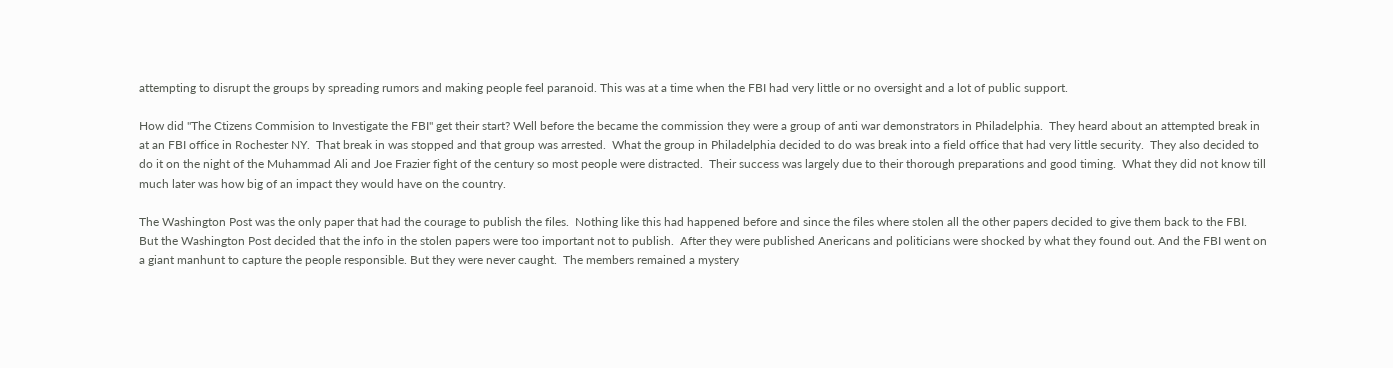attempting to disrupt the groups by spreading rumors and making people feel paranoid. This was at a time when the FBI had very little or no oversight and a lot of public support.

How did "The Ctizens Commision to Investigate the FBI" get their start? Well before the became the commission they were a group of anti war demonstrators in Philadelphia.  They heard about an attempted break in at an FBI office in Rochester NY.  That break in was stopped and that group was arrested.  What the group in Philadelphia decided to do was break into a field office that had very little security.  They also decided to do it on the night of the Muhammad Ali and Joe Frazier fight of the century so most people were distracted.  Their success was largely due to their thorough preparations and good timing.  What they did not know till much later was how big of an impact they would have on the country.

The Washington Post was the only paper that had the courage to publish the files.  Nothing like this had happened before and since the files where stolen all the other papers decided to give them back to the FBI.  But the Washington Post decided that the info in the stolen papers were too important not to publish.  After they were published Anericans and politicians were shocked by what they found out. And the FBI went on a giant manhunt to capture the people responsible. But they were never caught.  The members remained a mystery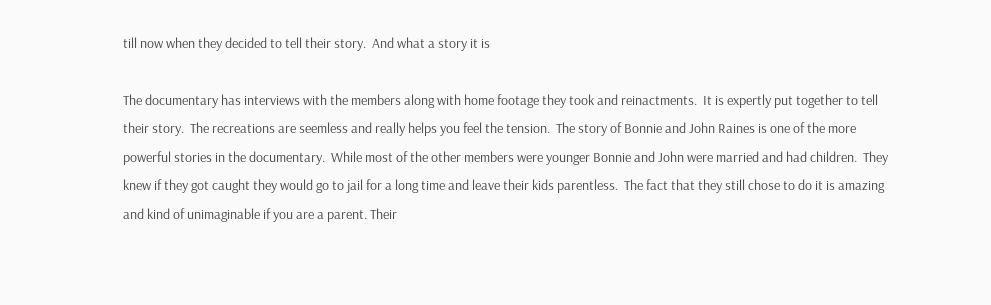till now when they decided to tell their story.  And what a story it is

The documentary has interviews with the members along with home footage they took and reinactments.  It is expertly put together to tell their story.  The recreations are seemless and really helps you feel the tension.  The story of Bonnie and John Raines is one of the more powerful stories in the documentary.  While most of the other members were younger Bonnie and John were married and had children.  They knew if they got caught they would go to jail for a long time and leave their kids parentless.  The fact that they still chose to do it is amazing and kind of unimaginable if you are a parent. Their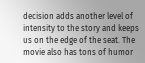decision adds another level of intensity to the story and keeps us on the edge of the seat. The movie also has tons of humor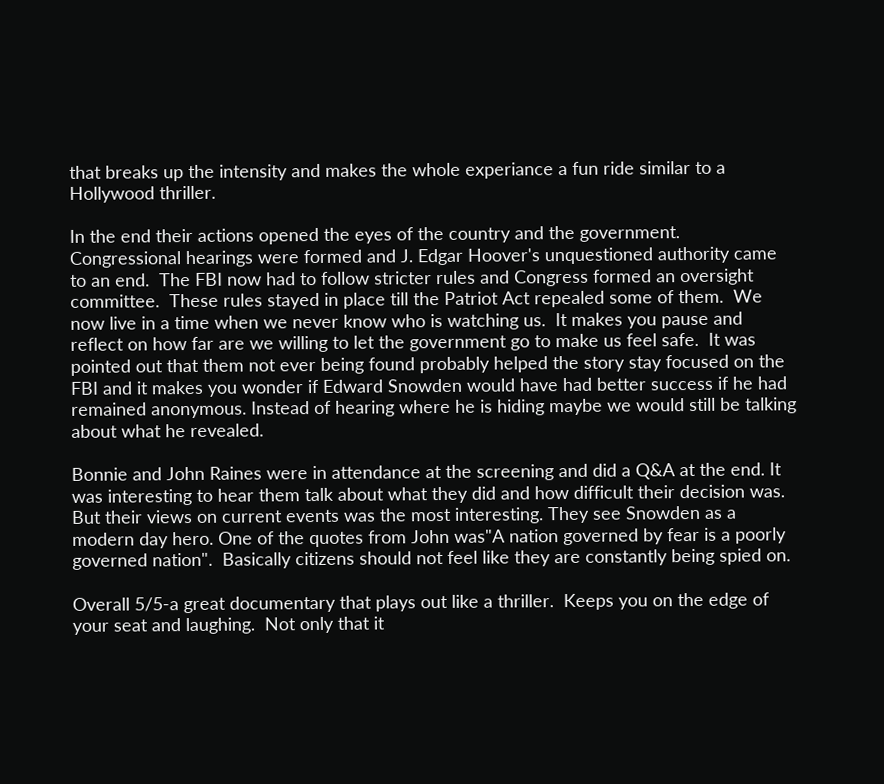that breaks up the intensity and makes the whole experiance a fun ride similar to a Hollywood thriller.

In the end their actions opened the eyes of the country and the government.  Congressional hearings were formed and J. Edgar Hoover's unquestioned authority came to an end.  The FBI now had to follow stricter rules and Congress formed an oversight committee.  These rules stayed in place till the Patriot Act repealed some of them.  We now live in a time when we never know who is watching us.  It makes you pause and reflect on how far are we willing to let the government go to make us feel safe.  It was pointed out that them not ever being found probably helped the story stay focused on the FBI and it makes you wonder if Edward Snowden would have had better success if he had remained anonymous. Instead of hearing where he is hiding maybe we would still be talking about what he revealed.

Bonnie and John Raines were in attendance at the screening and did a Q&A at the end. It was interesting to hear them talk about what they did and how difficult their decision was. But their views on current events was the most interesting. They see Snowden as a modern day hero. One of the quotes from John was"A nation governed by fear is a poorly governed nation".  Basically citizens should not feel like they are constantly being spied on.

Overall 5/5-a great documentary that plays out like a thriller.  Keeps you on the edge of your seat and laughing.  Not only that it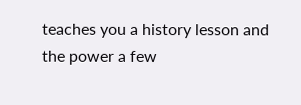teaches you a history lesson and the power a few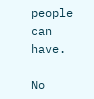people can have.

No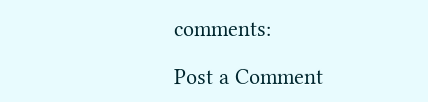comments:

Post a Comment